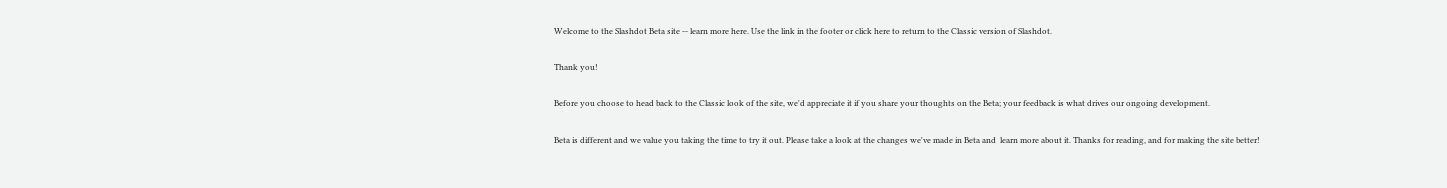Welcome to the Slashdot Beta site -- learn more here. Use the link in the footer or click here to return to the Classic version of Slashdot.

Thank you!

Before you choose to head back to the Classic look of the site, we'd appreciate it if you share your thoughts on the Beta; your feedback is what drives our ongoing development.

Beta is different and we value you taking the time to try it out. Please take a look at the changes we've made in Beta and  learn more about it. Thanks for reading, and for making the site better!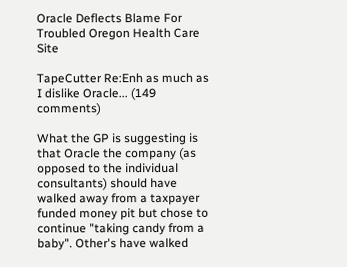Oracle Deflects Blame For Troubled Oregon Health Care Site

TapeCutter Re:Enh as much as I dislike Oracle... (149 comments)

What the GP is suggesting is that Oracle the company (as opposed to the individual consultants) should have walked away from a taxpayer funded money pit but chose to continue "taking candy from a baby". Other's have walked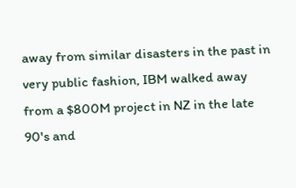away from similar disasters in the past in very public fashion, IBM walked away from a $800M project in NZ in the late 90's and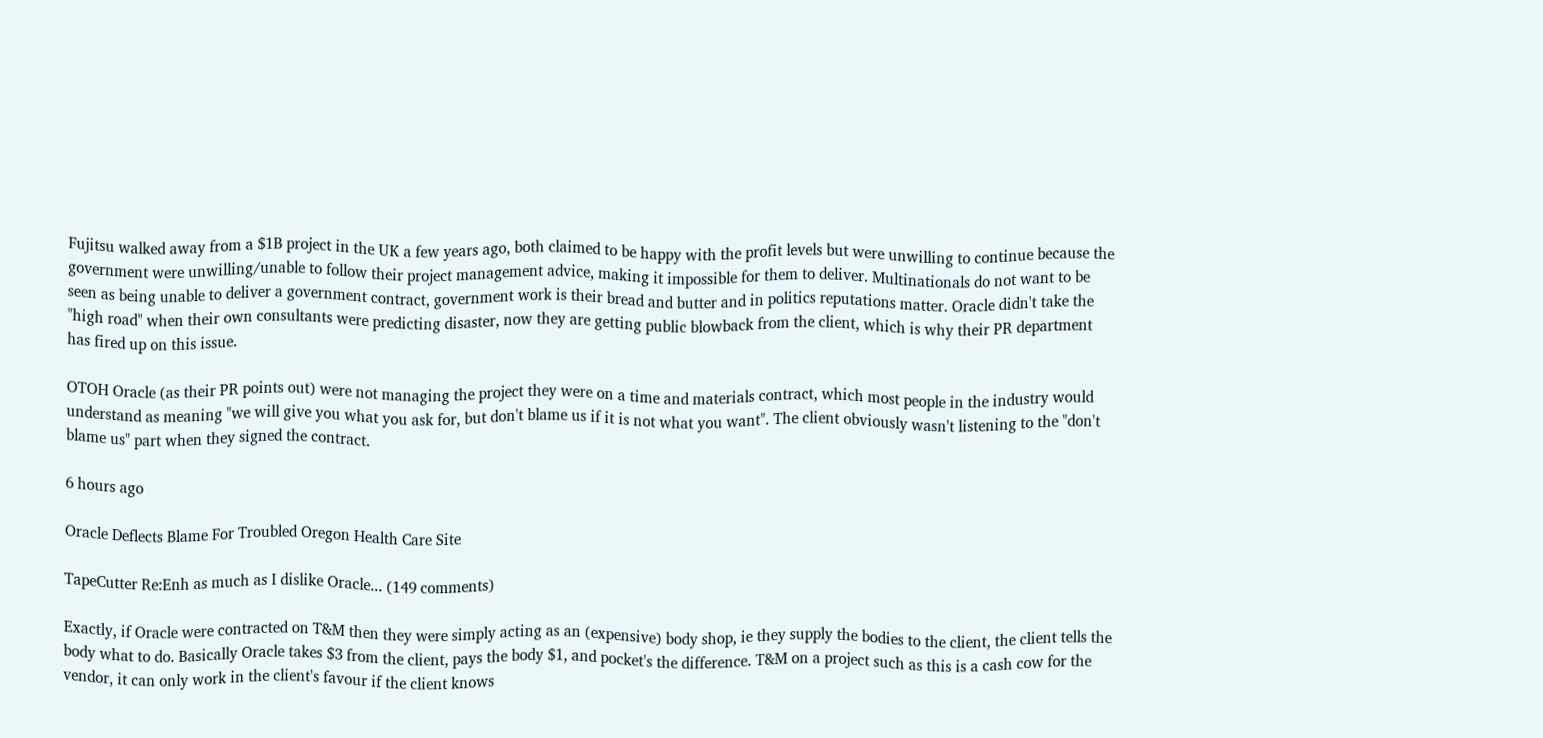Fujitsu walked away from a $1B project in the UK a few years ago, both claimed to be happy with the profit levels but were unwilling to continue because the government were unwilling/unable to follow their project management advice, making it impossible for them to deliver. Multinationals do not want to be seen as being unable to deliver a government contract, government work is their bread and butter and in politics reputations matter. Oracle didn't take the "high road" when their own consultants were predicting disaster, now they are getting public blowback from the client, which is why their PR department has fired up on this issue.

OTOH Oracle (as their PR points out) were not managing the project they were on a time and materials contract, which most people in the industry would understand as meaning "we will give you what you ask for, but don't blame us if it is not what you want". The client obviously wasn't listening to the "don't blame us" part when they signed the contract.

6 hours ago

Oracle Deflects Blame For Troubled Oregon Health Care Site

TapeCutter Re:Enh as much as I dislike Oracle... (149 comments)

Exactly, if Oracle were contracted on T&M then they were simply acting as an (expensive) body shop, ie they supply the bodies to the client, the client tells the body what to do. Basically Oracle takes $3 from the client, pays the body $1, and pocket's the difference. T&M on a project such as this is a cash cow for the vendor, it can only work in the client's favour if the client knows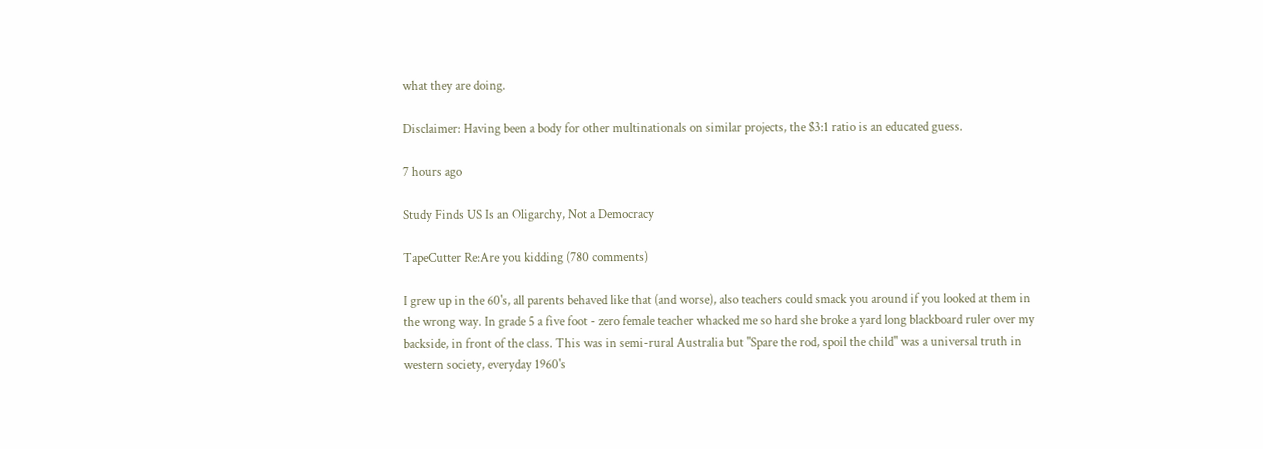what they are doing.

Disclaimer: Having been a body for other multinationals on similar projects, the $3:1 ratio is an educated guess.

7 hours ago

Study Finds US Is an Oligarchy, Not a Democracy

TapeCutter Re:Are you kidding (780 comments)

I grew up in the 60's, all parents behaved like that (and worse), also teachers could smack you around if you looked at them in the wrong way. In grade 5 a five foot - zero female teacher whacked me so hard she broke a yard long blackboard ruler over my backside, in front of the class. This was in semi-rural Australia but "Spare the rod, spoil the child" was a universal truth in western society, everyday 1960's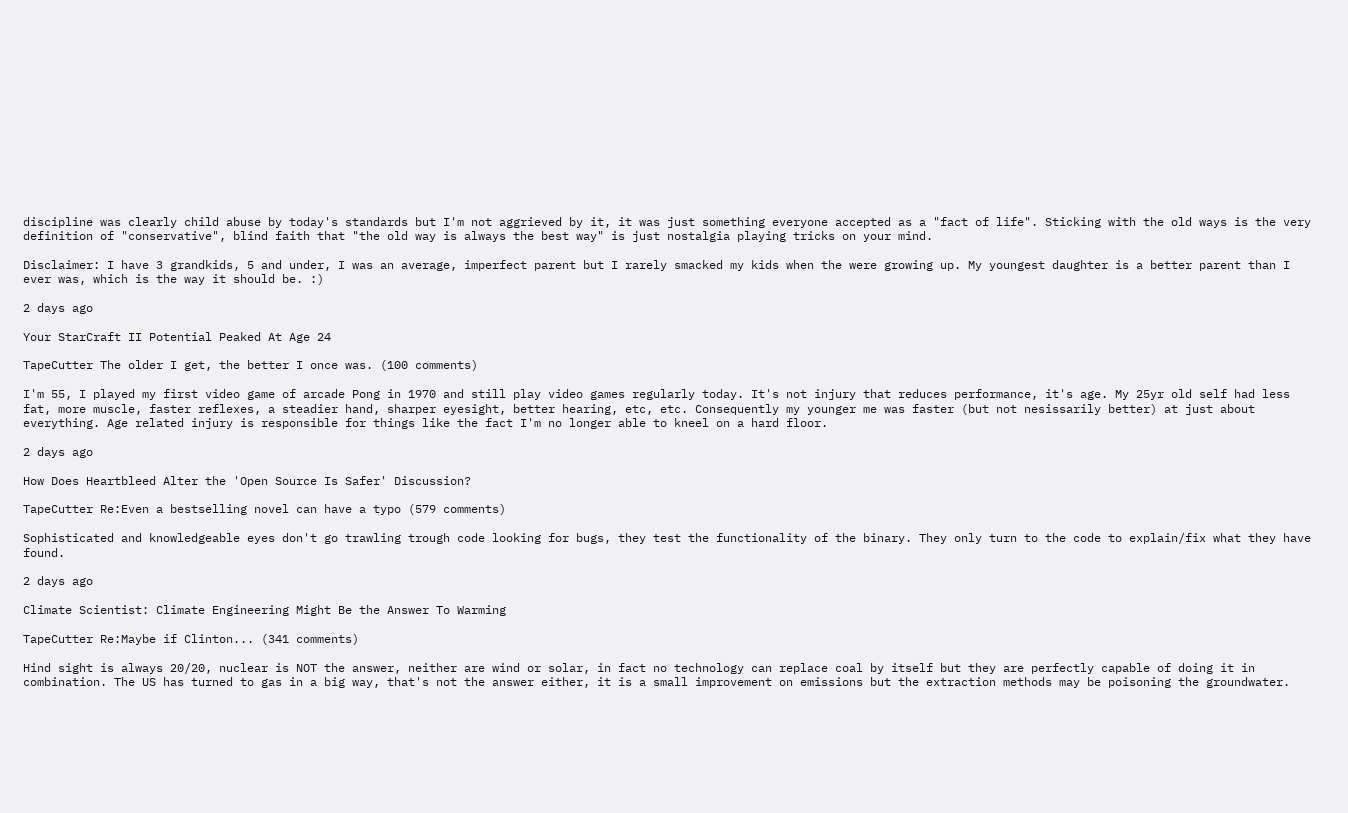discipline was clearly child abuse by today's standards but I'm not aggrieved by it, it was just something everyone accepted as a "fact of life". Sticking with the old ways is the very definition of "conservative", blind faith that "the old way is always the best way" is just nostalgia playing tricks on your mind.

Disclaimer: I have 3 grandkids, 5 and under, I was an average, imperfect parent but I rarely smacked my kids when the were growing up. My youngest daughter is a better parent than I ever was, which is the way it should be. :)

2 days ago

Your StarCraft II Potential Peaked At Age 24

TapeCutter The older I get, the better I once was. (100 comments)

I'm 55, I played my first video game of arcade Pong in 1970 and still play video games regularly today. It's not injury that reduces performance, it's age. My 25yr old self had less fat, more muscle, faster reflexes, a steadier hand, sharper eyesight, better hearing, etc, etc. Consequently my younger me was faster (but not nesissarily better) at just about everything. Age related injury is responsible for things like the fact I'm no longer able to kneel on a hard floor.

2 days ago

How Does Heartbleed Alter the 'Open Source Is Safer' Discussion?

TapeCutter Re:Even a bestselling novel can have a typo (579 comments)

Sophisticated and knowledgeable eyes don't go trawling trough code looking for bugs, they test the functionality of the binary. They only turn to the code to explain/fix what they have found.

2 days ago

Climate Scientist: Climate Engineering Might Be the Answer To Warming

TapeCutter Re:Maybe if Clinton... (341 comments)

Hind sight is always 20/20, nuclear is NOT the answer, neither are wind or solar, in fact no technology can replace coal by itself but they are perfectly capable of doing it in combination. The US has turned to gas in a big way, that's not the answer either, it is a small improvement on emissions but the extraction methods may be poisoning the groundwater.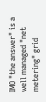IMO "the answer" is a well managed "net metering" grid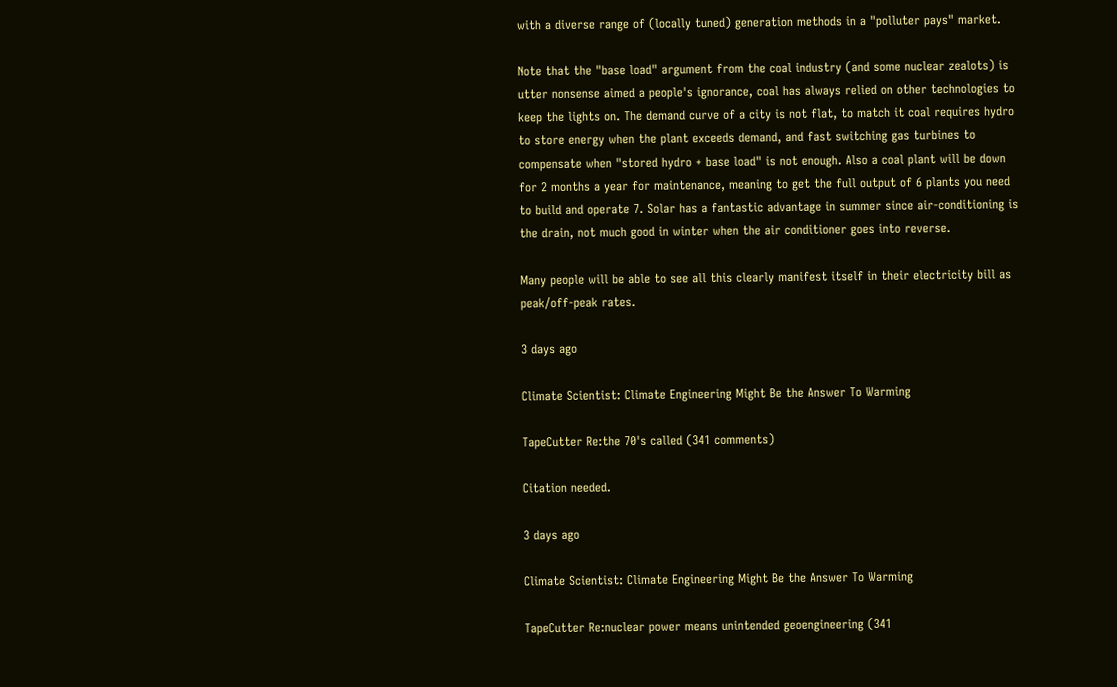with a diverse range of (locally tuned) generation methods in a "polluter pays" market.

Note that the "base load" argument from the coal industry (and some nuclear zealots) is utter nonsense aimed a people's ignorance, coal has always relied on other technologies to keep the lights on. The demand curve of a city is not flat, to match it coal requires hydro to store energy when the plant exceeds demand, and fast switching gas turbines to compensate when "stored hydro + base load" is not enough. Also a coal plant will be down for 2 months a year for maintenance, meaning to get the full output of 6 plants you need to build and operate 7. Solar has a fantastic advantage in summer since air-conditioning is the drain, not much good in winter when the air conditioner goes into reverse.

Many people will be able to see all this clearly manifest itself in their electricity bill as peak/off-peak rates.

3 days ago

Climate Scientist: Climate Engineering Might Be the Answer To Warming

TapeCutter Re:the 70's called (341 comments)

Citation needed.

3 days ago

Climate Scientist: Climate Engineering Might Be the Answer To Warming

TapeCutter Re:nuclear power means unintended geoengineering (341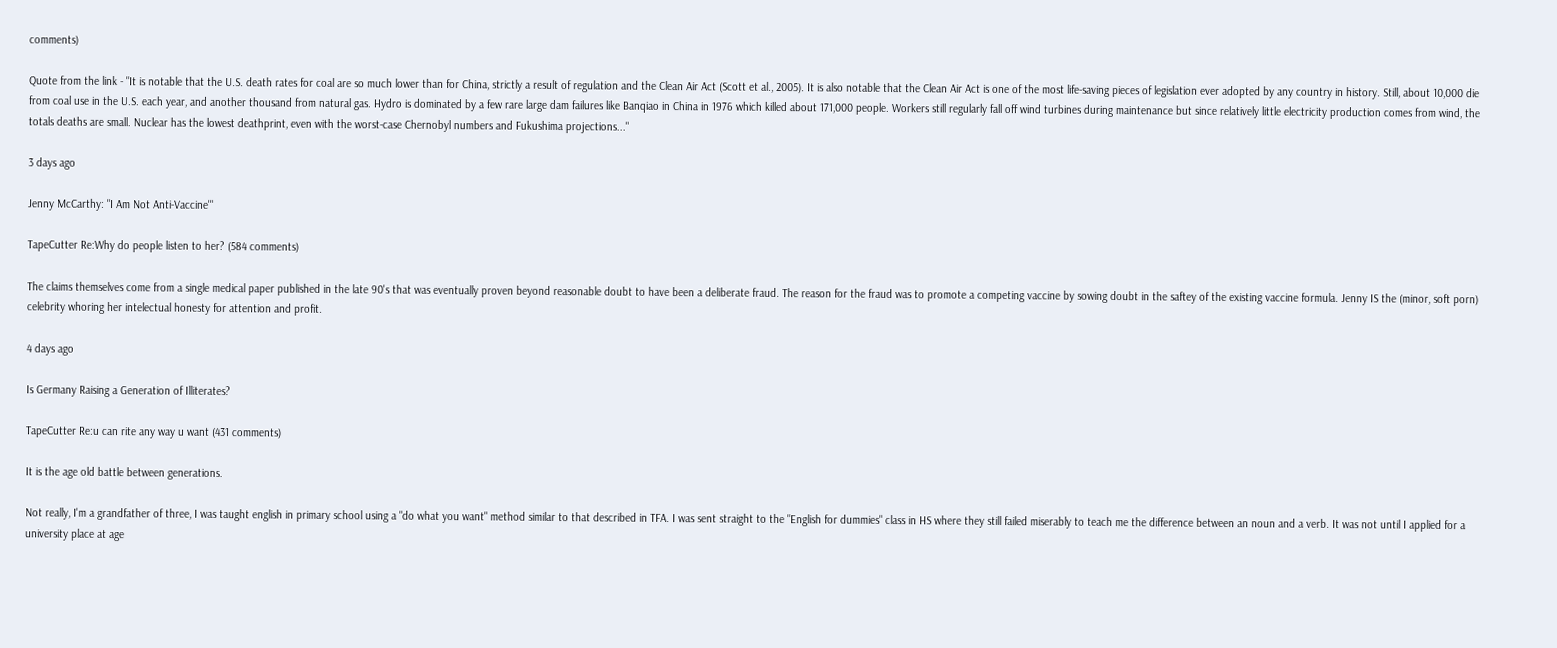comments)

Quote from the link - "It is notable that the U.S. death rates for coal are so much lower than for China, strictly a result of regulation and the Clean Air Act (Scott et al., 2005). It is also notable that the Clean Air Act is one of the most life-saving pieces of legislation ever adopted by any country in history. Still, about 10,000 die from coal use in the U.S. each year, and another thousand from natural gas. Hydro is dominated by a few rare large dam failures like Banqiao in China in 1976 which killed about 171,000 people. Workers still regularly fall off wind turbines during maintenance but since relatively little electricity production comes from wind, the totals deaths are small. Nuclear has the lowest deathprint, even with the worst-case Chernobyl numbers and Fukushima projections..."

3 days ago

Jenny McCarthy: "I Am Not Anti-Vaccine'"

TapeCutter Re:Why do people listen to her? (584 comments)

The claims themselves come from a single medical paper published in the late 90's that was eventually proven beyond reasonable doubt to have been a deliberate fraud. The reason for the fraud was to promote a competing vaccine by sowing doubt in the saftey of the existing vaccine formula. Jenny IS the (minor, soft porn) celebrity whoring her intelectual honesty for attention and profit.

4 days ago

Is Germany Raising a Generation of Illiterates?

TapeCutter Re:u can rite any way u want (431 comments)

It is the age old battle between generations.

Not really, I'm a grandfather of three, I was taught english in primary school using a "do what you want" method similar to that described in TFA. I was sent straight to the "English for dummies" class in HS where they still failed miserably to teach me the difference between an noun and a verb. It was not until I applied for a university place at age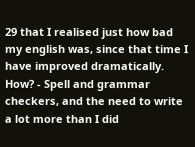29 that I realised just how bad my english was, since that time I have improved dramatically. How? - Spell and grammar checkers, and the need to write a lot more than I did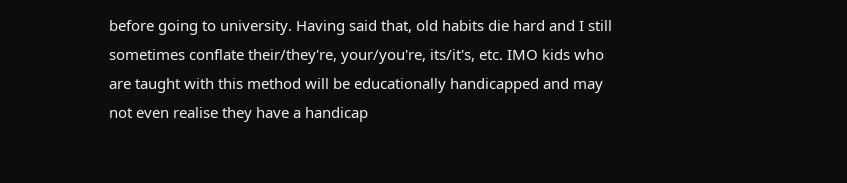before going to university. Having said that, old habits die hard and I still sometimes conflate their/they're, your/you're, its/it's, etc. IMO kids who are taught with this method will be educationally handicapped and may not even realise they have a handicap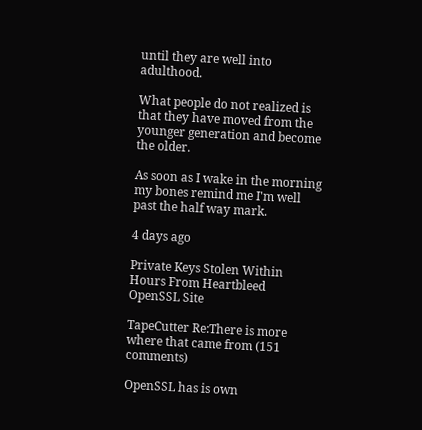until they are well into adulthood.

What people do not realized is that they have moved from the younger generation and become the older.

As soon as I wake in the morning my bones remind me I'm well past the half way mark.

4 days ago

Private Keys Stolen Within Hours From Heartbleed OpenSSL Site

TapeCutter Re:There is more where that came from (151 comments)

OpenSSL has is own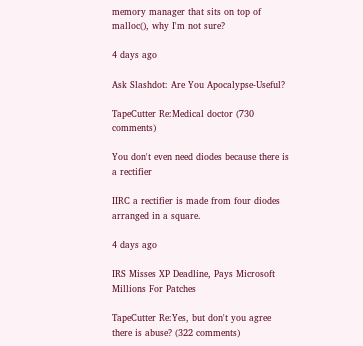memory manager that sits on top of malloc(), why I'm not sure?

4 days ago

Ask Slashdot: Are You Apocalypse-Useful?

TapeCutter Re:Medical doctor (730 comments)

You don't even need diodes because there is a rectifier

IIRC a rectifier is made from four diodes arranged in a square.

4 days ago

IRS Misses XP Deadline, Pays Microsoft Millions For Patches

TapeCutter Re:Yes, but don't you agree there is abuse? (322 comments)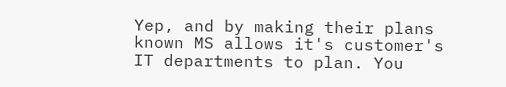Yep, and by making their plans known MS allows it's customer's IT departments to plan. You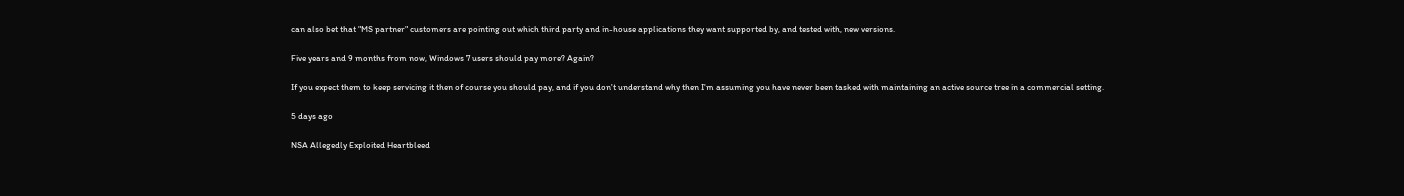can also bet that "MS partner" customers are pointing out which third party and in-house applications they want supported by, and tested with, new versions.

Five years and 9 months from now, Windows 7 users should pay more? Again?

If you expect them to keep servicing it then of course you should pay, and if you don't understand why then I'm assuming you have never been tasked with maintaining an active source tree in a commercial setting.

5 days ago

NSA Allegedly Exploited Heartbleed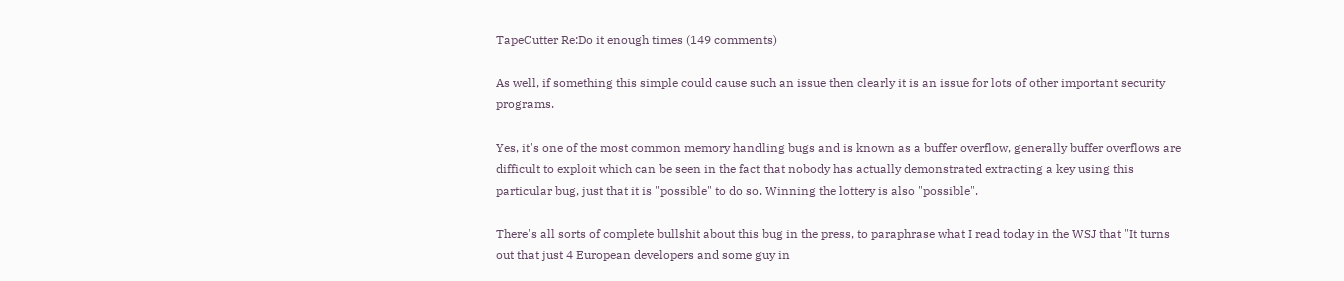TapeCutter Re:Do it enough times (149 comments)

As well, if something this simple could cause such an issue then clearly it is an issue for lots of other important security programs.

Yes, it's one of the most common memory handling bugs and is known as a buffer overflow, generally buffer overflows are difficult to exploit which can be seen in the fact that nobody has actually demonstrated extracting a key using this particular bug, just that it is "possible" to do so. Winning the lottery is also "possible".

There's all sorts of complete bullshit about this bug in the press, to paraphrase what I read today in the WSJ that "It turns out that just 4 European developers and some guy in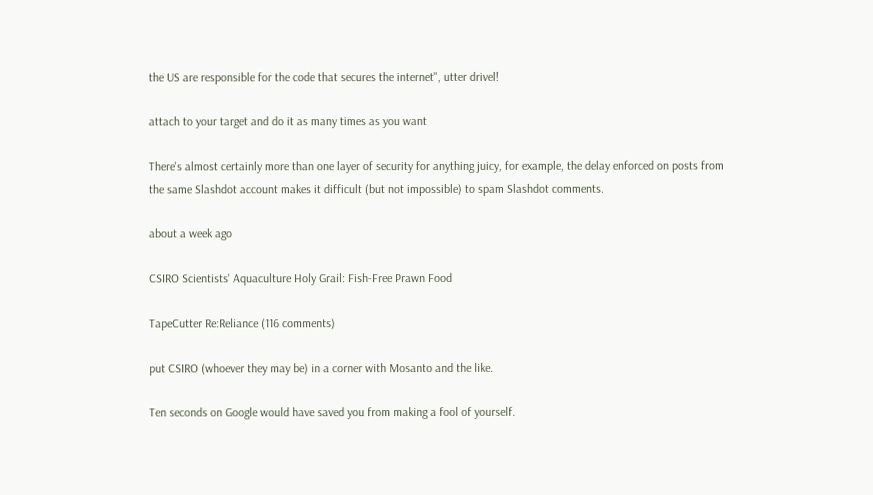the US are responsible for the code that secures the internet", utter drivel!

attach to your target and do it as many times as you want

There's almost certainly more than one layer of security for anything juicy, for example, the delay enforced on posts from the same Slashdot account makes it difficult (but not impossible) to spam Slashdot comments.

about a week ago

CSIRO Scientists' Aquaculture Holy Grail: Fish-Free Prawn Food

TapeCutter Re:Reliance (116 comments)

put CSIRO (whoever they may be) in a corner with Mosanto and the like.

Ten seconds on Google would have saved you from making a fool of yourself.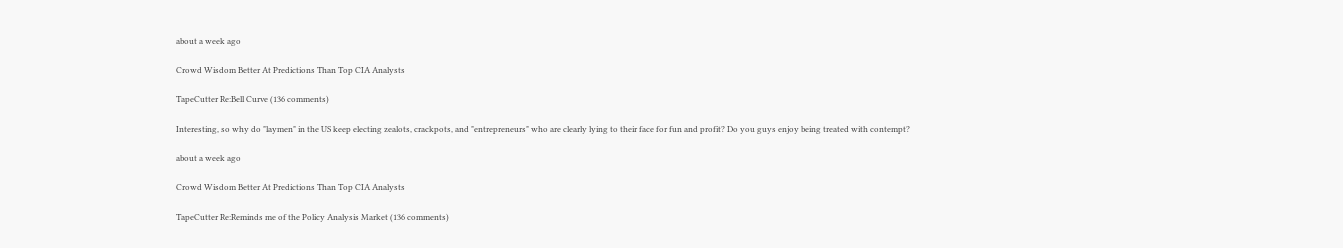about a week ago

Crowd Wisdom Better At Predictions Than Top CIA Analysts

TapeCutter Re:Bell Curve (136 comments)

Interesting, so why do "laymen" in the US keep electing zealots, crackpots, and "entrepreneurs" who are clearly lying to their face for fun and profit? Do you guys enjoy being treated with contempt?

about a week ago

Crowd Wisdom Better At Predictions Than Top CIA Analysts

TapeCutter Re:Reminds me of the Policy Analysis Market (136 comments)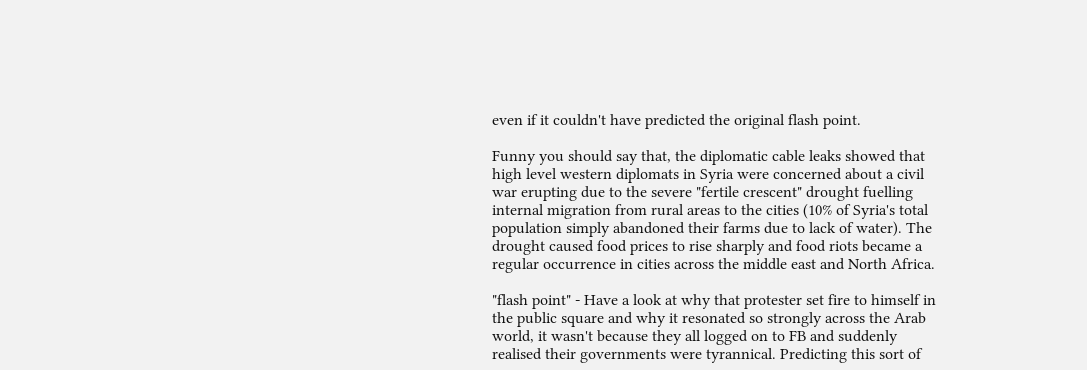even if it couldn't have predicted the original flash point.

Funny you should say that, the diplomatic cable leaks showed that high level western diplomats in Syria were concerned about a civil war erupting due to the severe "fertile crescent" drought fuelling internal migration from rural areas to the cities (10% of Syria's total population simply abandoned their farms due to lack of water). The drought caused food prices to rise sharply and food riots became a regular occurrence in cities across the middle east and North Africa.

"flash point" - Have a look at why that protester set fire to himself in the public square and why it resonated so strongly across the Arab world, it wasn't because they all logged on to FB and suddenly realised their governments were tyrannical. Predicting this sort of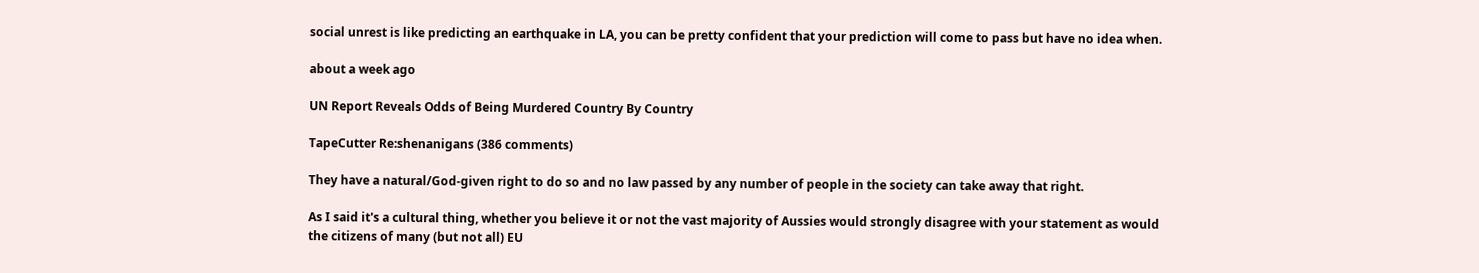social unrest is like predicting an earthquake in LA, you can be pretty confident that your prediction will come to pass but have no idea when.

about a week ago

UN Report Reveals Odds of Being Murdered Country By Country

TapeCutter Re:shenanigans (386 comments)

They have a natural/God-given right to do so and no law passed by any number of people in the society can take away that right.

As I said it's a cultural thing, whether you believe it or not the vast majority of Aussies would strongly disagree with your statement as would the citizens of many (but not all) EU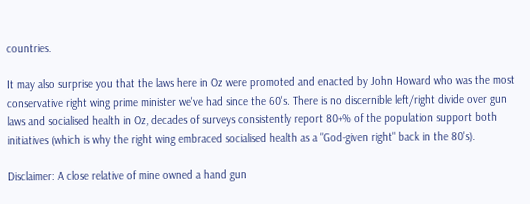countries.

It may also surprise you that the laws here in Oz were promoted and enacted by John Howard who was the most conservative right wing prime minister we've had since the 60's. There is no discernible left/right divide over gun laws and socialised health in Oz, decades of surveys consistently report 80+% of the population support both initiatives (which is why the right wing embraced socialised health as a "God-given right" back in the 80's).

Disclaimer: A close relative of mine owned a hand gun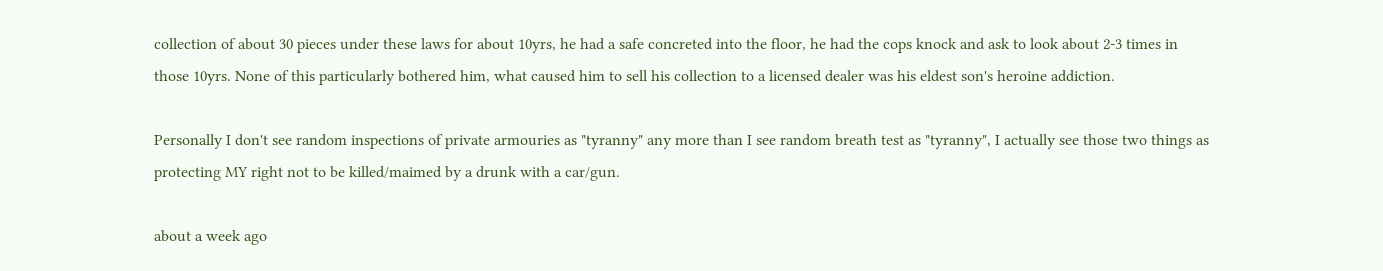collection of about 30 pieces under these laws for about 10yrs, he had a safe concreted into the floor, he had the cops knock and ask to look about 2-3 times in those 10yrs. None of this particularly bothered him, what caused him to sell his collection to a licensed dealer was his eldest son's heroine addiction.

Personally I don't see random inspections of private armouries as "tyranny" any more than I see random breath test as "tyranny", I actually see those two things as protecting MY right not to be killed/maimed by a drunk with a car/gun.

about a week ago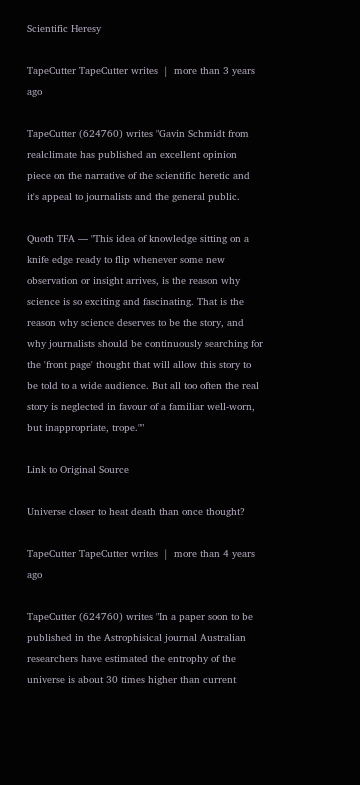Scientific Heresy

TapeCutter TapeCutter writes  |  more than 3 years ago

TapeCutter (624760) writes "Gavin Schmidt from realclimate has published an excellent opinion piece on the narrative of the scientific heretic and it's appeal to journalists and the general public.

Quoth TFA — "This idea of knowledge sitting on a knife edge ready to flip whenever some new observation or insight arrives, is the reason why science is so exciting and fascinating. That is the reason why science deserves to be the story, and why journalists should be continuously searching for the 'front page' thought that will allow this story to be told to a wide audience. But all too often the real story is neglected in favour of a familiar well-worn, but inappropriate, trope.""

Link to Original Source

Universe closer to heat death than once thought?

TapeCutter TapeCutter writes  |  more than 4 years ago

TapeCutter (624760) writes "In a paper soon to be published in the Astrophisical journal Australian researchers have estimated the entrophy of the universe is about 30 times higher than current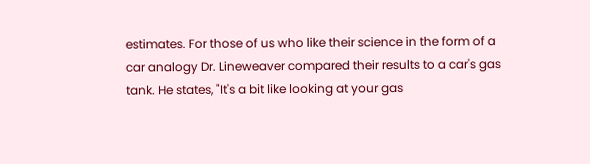estimates. For those of us who like their science in the form of a car analogy Dr. Lineweaver compared their results to a car's gas tank. He states, "It's a bit like looking at your gas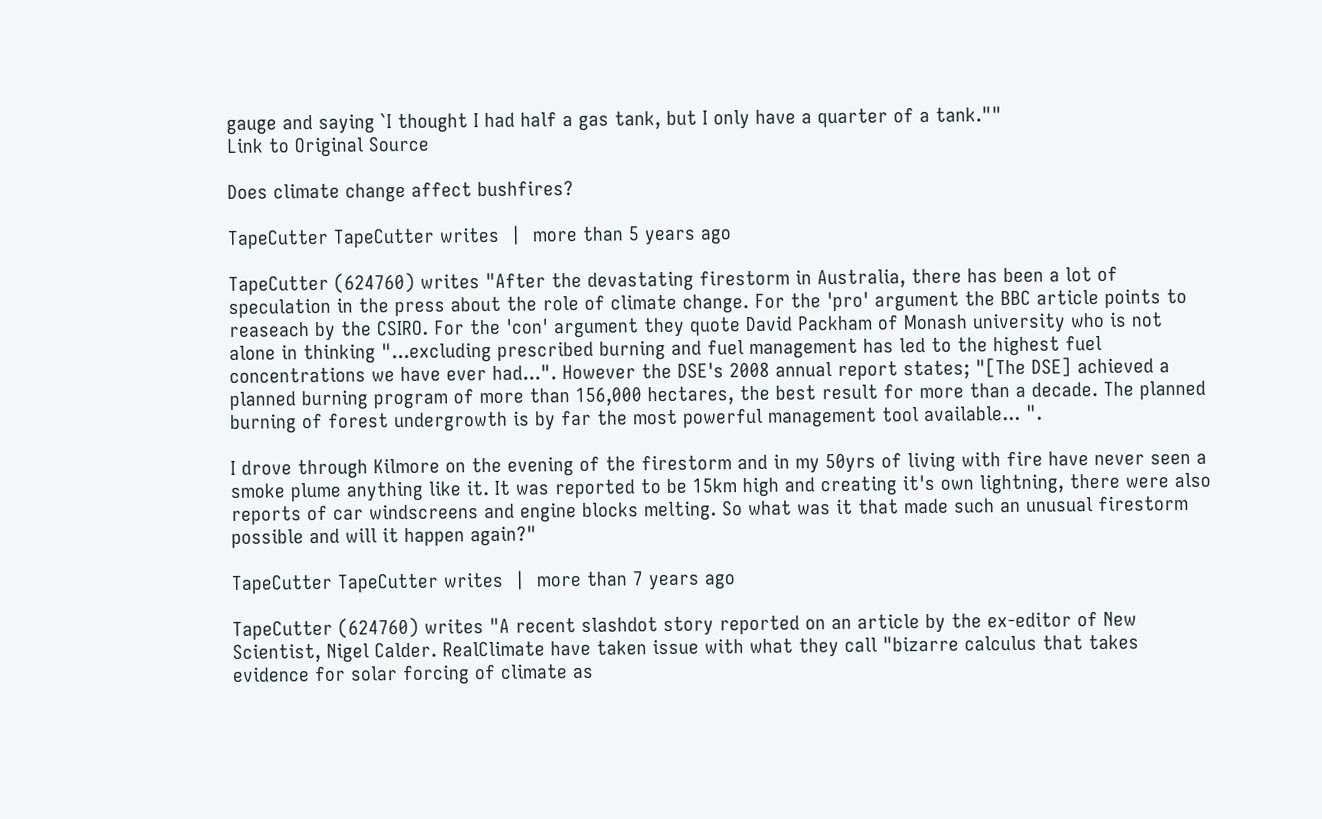gauge and saying `I thought I had half a gas tank, but I only have a quarter of a tank.""
Link to Original Source

Does climate change affect bushfires?

TapeCutter TapeCutter writes  |  more than 5 years ago

TapeCutter (624760) writes "After the devastating firestorm in Australia, there has been a lot of speculation in the press about the role of climate change. For the 'pro' argument the BBC article points to reaseach by the CSIRO. For the 'con' argument they quote David Packham of Monash university who is not alone in thinking "...excluding prescribed burning and fuel management has led to the highest fuel concentrations we have ever had...". However the DSE's 2008 annual report states; "[The DSE] achieved a planned burning program of more than 156,000 hectares, the best result for more than a decade. The planned burning of forest undergrowth is by far the most powerful management tool available... ".

I drove through Kilmore on the evening of the firestorm and in my 50yrs of living with fire have never seen a smoke plume anything like it. It was reported to be 15km high and creating it's own lightning, there were also reports of car windscreens and engine blocks melting. So what was it that made such an unusual firestorm possible and will it happen again?"

TapeCutter TapeCutter writes  |  more than 7 years ago

TapeCutter (624760) writes "A recent slashdot story reported on an article by the ex-editor of New Scientist, Nigel Calder. RealClimate have taken issue with what they call "bizarre calculus that takes evidence for solar forcing of climate as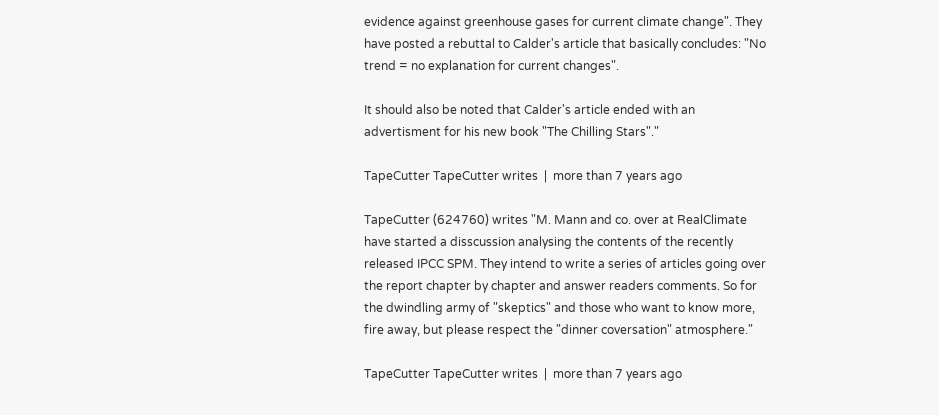evidence against greenhouse gases for current climate change". They have posted a rebuttal to Calder's article that basically concludes: "No trend = no explanation for current changes".

It should also be noted that Calder's article ended with an advertisment for his new book "The Chilling Stars"."

TapeCutter TapeCutter writes  |  more than 7 years ago

TapeCutter (624760) writes "M. Mann and co. over at RealClimate have started a disscussion analysing the contents of the recently released IPCC SPM. They intend to write a series of articles going over the report chapter by chapter and answer readers comments. So for the dwindling army of "skeptics" and those who want to know more, fire away, but please respect the "dinner coversation" atmosphere."

TapeCutter TapeCutter writes  |  more than 7 years ago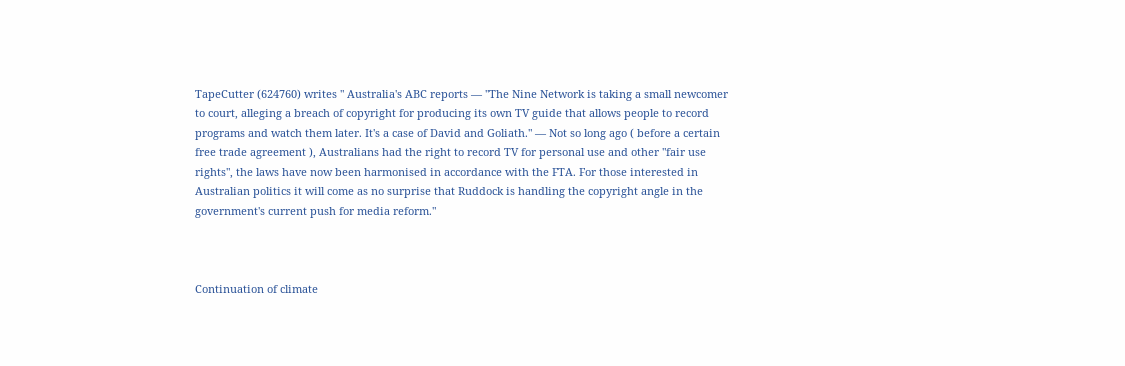TapeCutter (624760) writes " Australia's ABC reports — "The Nine Network is taking a small newcomer to court, alleging a breach of copyright for producing its own TV guide that allows people to record programs and watch them later. It's a case of David and Goliath." — Not so long ago ( before a certain free trade agreement ), Australians had the right to record TV for personal use and other "fair use rights", the laws have now been harmonised in accordance with the FTA. For those interested in Australian politics it will come as no surprise that Ruddock is handling the copyright angle in the government's current push for media reform."



Continuation of climate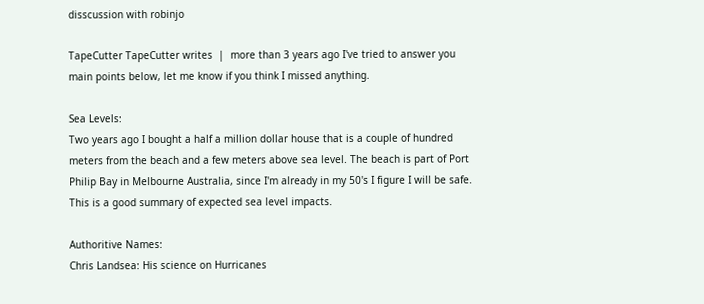disscussion with robinjo

TapeCutter TapeCutter writes  |  more than 3 years ago I've tried to answer you main points below, let me know if you think I missed anything.

Sea Levels:
Two years ago I bought a half a million dollar house that is a couple of hundred meters from the beach and a few meters above sea level. The beach is part of Port Philip Bay in Melbourne Australia, since I'm already in my 50's I figure I will be safe.
This is a good summary of expected sea level impacts.

Authoritive Names:
Chris Landsea: His science on Hurricanes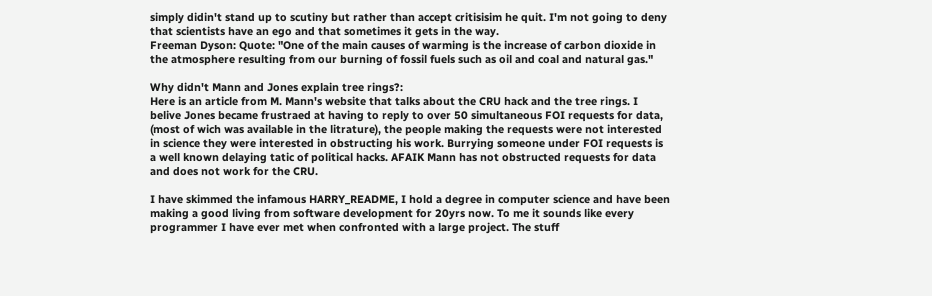simply didin't stand up to scutiny but rather than accept critisisim he quit. I'm not going to deny that scientists have an ego and that sometimes it gets in the way.
Freeman Dyson: Quote: "One of the main causes of warming is the increase of carbon dioxide in the atmosphere resulting from our burning of fossil fuels such as oil and coal and natural gas."

Why didn't Mann and Jones explain tree rings?:
Here is an article from M. Mann's website that talks about the CRU hack and the tree rings. I belive Jones became frustraed at having to reply to over 50 simultaneous FOI requests for data, (most of wich was available in the litrature), the people making the requests were not interested in science they were interested in obstructing his work. Burrying someone under FOI requests is a well known delaying tatic of political hacks. AFAIK Mann has not obstructed requests for data and does not work for the CRU.

I have skimmed the infamous HARRY_README, I hold a degree in computer science and have been making a good living from software development for 20yrs now. To me it sounds like every programmer I have ever met when confronted with a large project. The stuff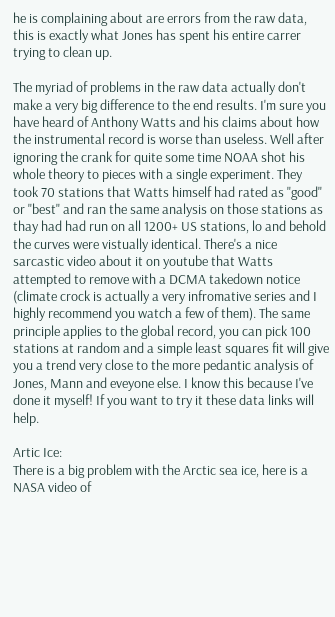he is complaining about are errors from the raw data, this is exactly what Jones has spent his entire carrer trying to clean up.

The myriad of problems in the raw data actually don't make a very big difference to the end results. I'm sure you have heard of Anthony Watts and his claims about how the instrumental record is worse than useless. Well after ignoring the crank for quite some time NOAA shot his whole theory to pieces with a single experiment. They took 70 stations that Watts himself had rated as "good" or "best" and ran the same analysis on those stations as thay had had run on all 1200+ US stations, lo and behold the curves were vistually identical. There's a nice sarcastic video about it on youtube that Watts attempted to remove with a DCMA takedown notice (climate crock is actually a very infromative series and I highly recommend you watch a few of them). The same principle applies to the global record, you can pick 100 stations at random and a simple least squares fit will give you a trend very close to the more pedantic analysis of Jones, Mann and eveyone else. I know this because I've done it myself! If you want to try it these data links will help.

Artic Ice:
There is a big problem with the Arctic sea ice, here is a NASA video of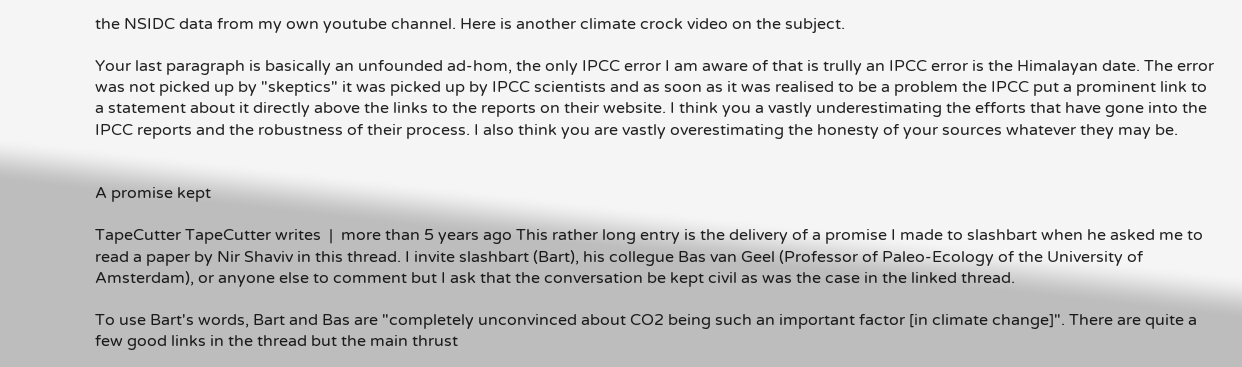the NSIDC data from my own youtube channel. Here is another climate crock video on the subject.

Your last paragraph is basically an unfounded ad-hom, the only IPCC error I am aware of that is trully an IPCC error is the Himalayan date. The error was not picked up by "skeptics" it was picked up by IPCC scientists and as soon as it was realised to be a problem the IPCC put a prominent link to a statement about it directly above the links to the reports on their website. I think you a vastly underestimating the efforts that have gone into the IPCC reports and the robustness of their process. I also think you are vastly overestimating the honesty of your sources whatever they may be.


A promise kept

TapeCutter TapeCutter writes  |  more than 5 years ago This rather long entry is the delivery of a promise I made to slashbart when he asked me to read a paper by Nir Shaviv in this thread. I invite slashbart (Bart), his collegue Bas van Geel (Professor of Paleo-Ecology of the University of Amsterdam), or anyone else to comment but I ask that the conversation be kept civil as was the case in the linked thread.

To use Bart's words, Bart and Bas are "completely unconvinced about CO2 being such an important factor [in climate change]". There are quite a few good links in the thread but the main thrust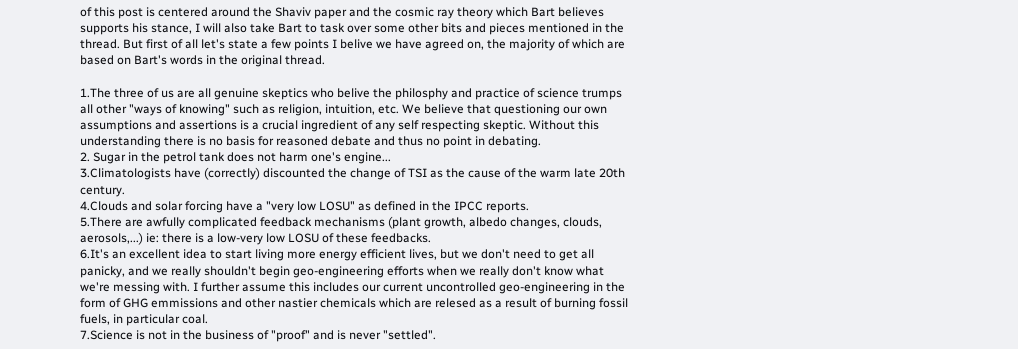of this post is centered around the Shaviv paper and the cosmic ray theory which Bart believes supports his stance, I will also take Bart to task over some other bits and pieces mentioned in the thread. But first of all let's state a few points I belive we have agreed on, the majority of which are based on Bart's words in the original thread.

1.The three of us are all genuine skeptics who belive the philosphy and practice of science trumps all other "ways of knowing" such as religion, intuition, etc. We believe that questioning our own assumptions and assertions is a crucial ingredient of any self respecting skeptic. Without this understanding there is no basis for reasoned debate and thus no point in debating.
2. Sugar in the petrol tank does not harm one's engine...
3.Climatologists have (correctly) discounted the change of TSI as the cause of the warm late 20th century.
4.Clouds and solar forcing have a "very low LOSU" as defined in the IPCC reports.
5.There are awfully complicated feedback mechanisms (plant growth, albedo changes, clouds, aerosols,...) ie: there is a low-very low LOSU of these feedbacks.
6.It's an excellent idea to start living more energy efficient lives, but we don't need to get all panicky, and we really shouldn't begin geo-engineering efforts when we really don't know what we're messing with. I further assume this includes our current uncontrolled geo-engineering in the form of GHG emmissions and other nastier chemicals which are relesed as a result of burning fossil fuels, in particular coal.
7.Science is not in the business of "proof" and is never "settled".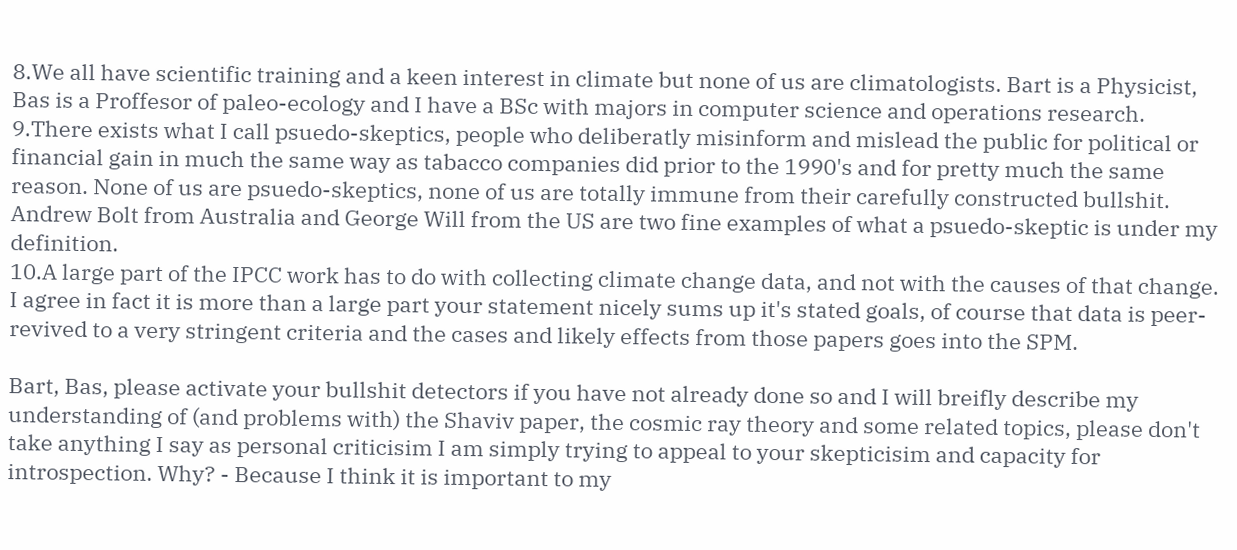8.We all have scientific training and a keen interest in climate but none of us are climatologists. Bart is a Physicist, Bas is a Proffesor of paleo-ecology and I have a BSc with majors in computer science and operations research.
9.There exists what I call psuedo-skeptics, people who deliberatly misinform and mislead the public for political or financial gain in much the same way as tabacco companies did prior to the 1990's and for pretty much the same reason. None of us are psuedo-skeptics, none of us are totally immune from their carefully constructed bullshit. Andrew Bolt from Australia and George Will from the US are two fine examples of what a psuedo-skeptic is under my definition.
10.A large part of the IPCC work has to do with collecting climate change data, and not with the causes of that change. I agree in fact it is more than a large part your statement nicely sums up it's stated goals, of course that data is peer-revived to a very stringent criteria and the cases and likely effects from those papers goes into the SPM.

Bart, Bas, please activate your bullshit detectors if you have not already done so and I will breifly describe my understanding of (and problems with) the Shaviv paper, the cosmic ray theory and some related topics, please don't take anything I say as personal criticisim I am simply trying to appeal to your skepticisim and capacity for introspection. Why? - Because I think it is important to my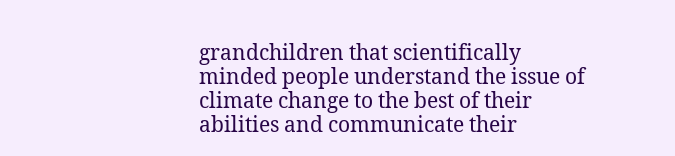grandchildren that scientifically minded people understand the issue of climate change to the best of their abilities and communicate their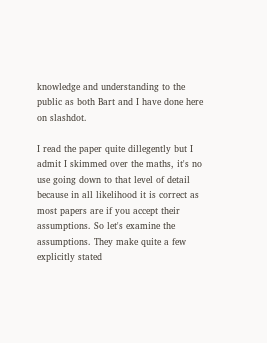knowledge and understanding to the public as both Bart and I have done here on slashdot.

I read the paper quite dillegently but I admit I skimmed over the maths, it's no use going down to that level of detail because in all likelihood it is correct as most papers are if you accept their assumptions. So let's examine the assumptions. They make quite a few explicitly stated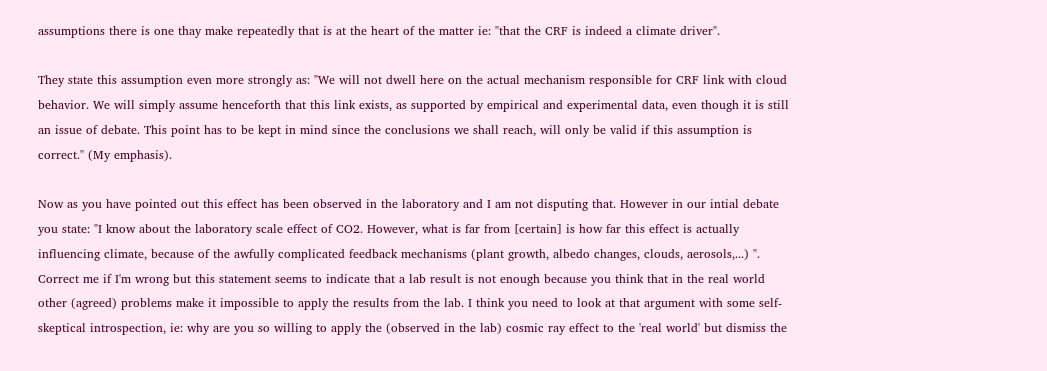assumptions there is one thay make repeatedly that is at the heart of the matter ie: "that the CRF is indeed a climate driver".

They state this assumption even more strongly as: "We will not dwell here on the actual mechanism responsible for CRF link with cloud behavior. We will simply assume henceforth that this link exists, as supported by empirical and experimental data, even though it is still an issue of debate. This point has to be kept in mind since the conclusions we shall reach, will only be valid if this assumption is correct." (My emphasis).

Now as you have pointed out this effect has been observed in the laboratory and I am not disputing that. However in our intial debate you state: "I know about the laboratory scale effect of CO2. However, what is far from [certain] is how far this effect is actually influencing climate, because of the awfully complicated feedback mechanisms (plant growth, albedo changes, clouds, aerosols,...) ". Correct me if I'm wrong but this statement seems to indicate that a lab result is not enough because you think that in the real world other (agreed) problems make it impossible to apply the results from the lab. I think you need to look at that argument with some self-skeptical introspection, ie: why are you so willing to apply the (observed in the lab) cosmic ray effect to the 'real world' but dismiss the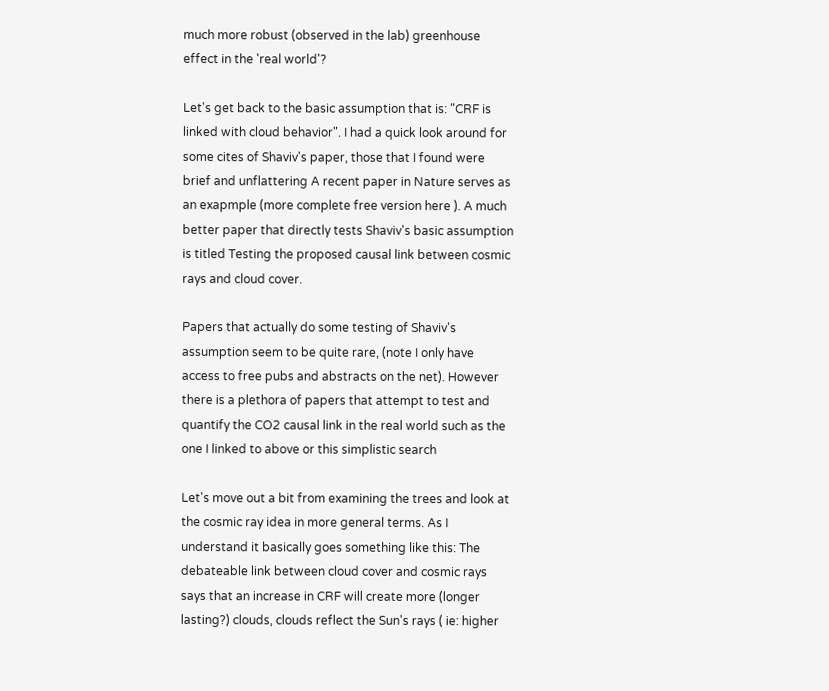much more robust (observed in the lab) greenhouse effect in the 'real world'?

Let's get back to the basic assumption that is: "CRF is linked with cloud behavior". I had a quick look around for some cites of Shaviv's paper, those that I found were brief and unflattering A recent paper in Nature serves as an exapmple (more complete free version here ). A much better paper that directly tests Shaviv's basic assumption is titled Testing the proposed causal link between cosmic rays and cloud cover.

Papers that actually do some testing of Shaviv's assumption seem to be quite rare, (note I only have access to free pubs and abstracts on the net). However there is a plethora of papers that attempt to test and quantify the CO2 causal link in the real world such as the one I linked to above or this simplistic search

Let's move out a bit from examining the trees and look at the cosmic ray idea in more general terms. As I understand it basically goes something like this: The debateable link between cloud cover and cosmic rays says that an increase in CRF will create more (longer lasting?) clouds, clouds reflect the Sun's rays ( ie: higher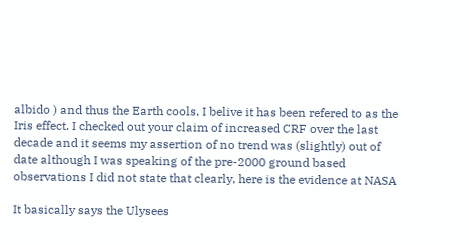albido ) and thus the Earth cools, I belive it has been refered to as the Iris effect. I checked out your claim of increased CRF over the last decade and it seems my assertion of no trend was (slightly) out of date although I was speaking of the pre-2000 ground based observations I did not state that clearly, here is the evidence at NASA

It basically says the Ulysees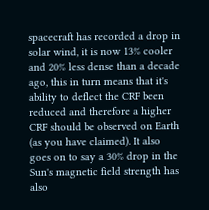spacecraft has recorded a drop in solar wind, it is now 13% cooler and 20% less dense than a decade ago, this in turn means that it's ability to deflect the CRF been reduced and therefore a higher CRF should be observed on Earth (as you have claimed). It also goes on to say a 30% drop in the Sun's magnetic field strength has also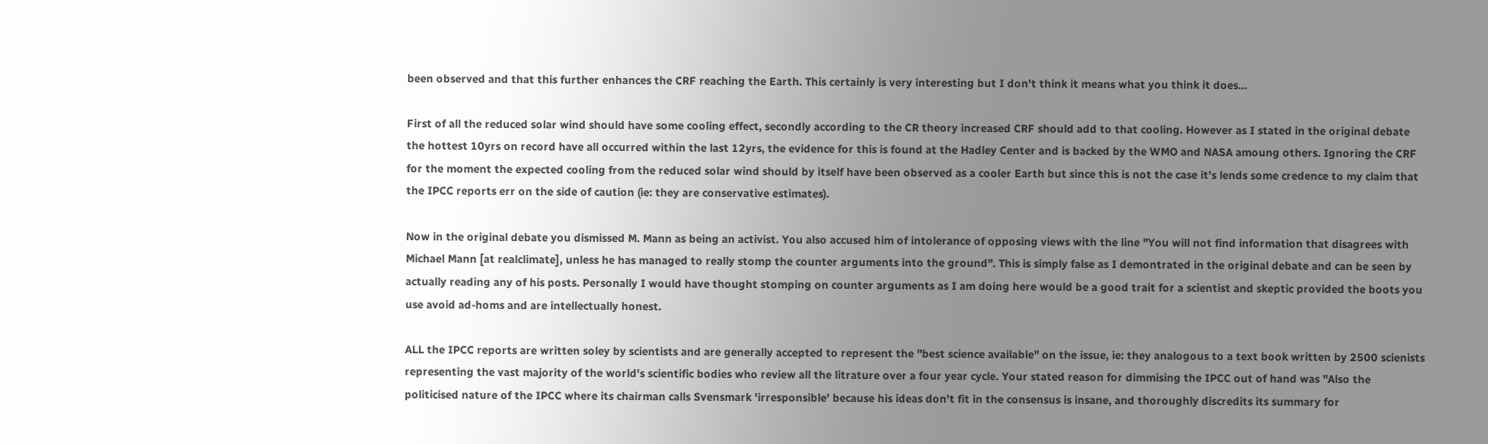been observed and that this further enhances the CRF reaching the Earth. This certainly is very interesting but I don't think it means what you think it does...

First of all the reduced solar wind should have some cooling effect, secondly according to the CR theory increased CRF should add to that cooling. However as I stated in the original debate the hottest 10yrs on record have all occurred within the last 12yrs, the evidence for this is found at the Hadley Center and is backed by the WMO and NASA amoung others. Ignoring the CRF for the moment the expected cooling from the reduced solar wind should by itself have been observed as a cooler Earth but since this is not the case it's lends some credence to my claim that the IPCC reports err on the side of caution (ie: they are conservative estimates).

Now in the original debate you dismissed M. Mann as being an activist. You also accused him of intolerance of opposing views with the line "You will not find information that disagrees with Michael Mann [at realclimate], unless he has managed to really stomp the counter arguments into the ground". This is simply false as I demontrated in the original debate and can be seen by actually reading any of his posts. Personally I would have thought stomping on counter arguments as I am doing here would be a good trait for a scientist and skeptic provided the boots you use avoid ad-homs and are intellectually honest.

ALL the IPCC reports are written soley by scientists and are generally accepted to represent the "best science available" on the issue, ie: they analogous to a text book written by 2500 scienists representing the vast majority of the world's scientific bodies who review all the litrature over a four year cycle. Your stated reason for dimmising the IPCC out of hand was "Also the politicised nature of the IPCC where its chairman calls Svensmark 'irresponsible' because his ideas don't fit in the consensus is insane, and thoroughly discredits its summary for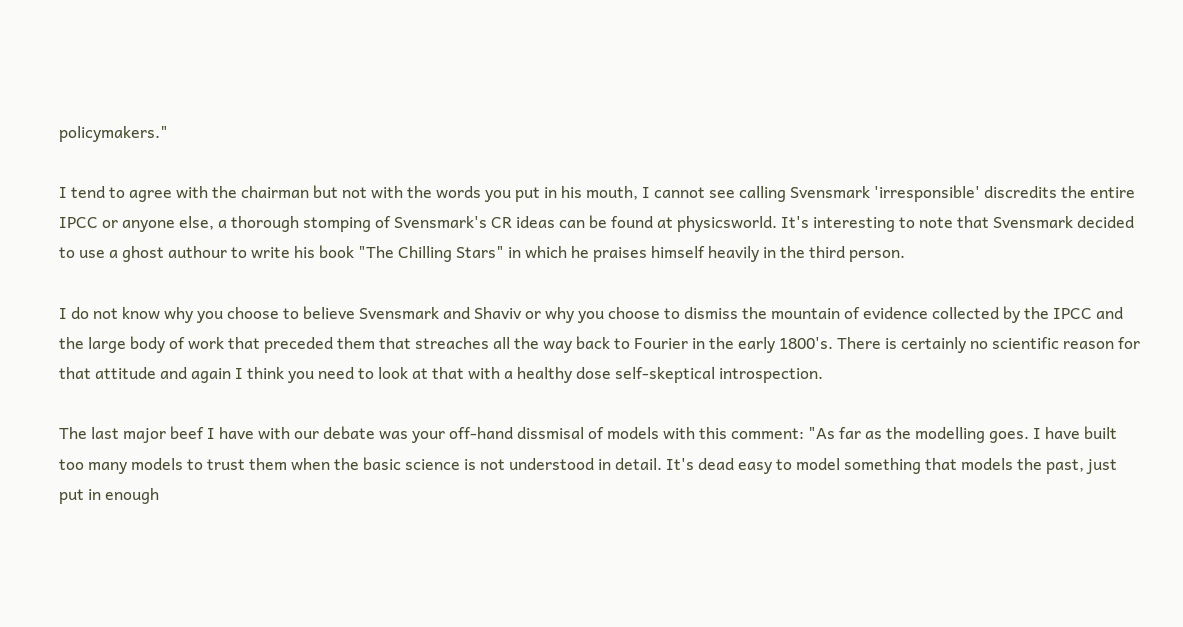policymakers."

I tend to agree with the chairman but not with the words you put in his mouth, I cannot see calling Svensmark 'irresponsible' discredits the entire IPCC or anyone else, a thorough stomping of Svensmark's CR ideas can be found at physicsworld. It's interesting to note that Svensmark decided to use a ghost authour to write his book "The Chilling Stars" in which he praises himself heavily in the third person.

I do not know why you choose to believe Svensmark and Shaviv or why you choose to dismiss the mountain of evidence collected by the IPCC and the large body of work that preceded them that streaches all the way back to Fourier in the early 1800's. There is certainly no scientific reason for that attitude and again I think you need to look at that with a healthy dose self-skeptical introspection.

The last major beef I have with our debate was your off-hand dissmisal of models with this comment: "As far as the modelling goes. I have built too many models to trust them when the basic science is not understood in detail. It's dead easy to model something that models the past, just put in enough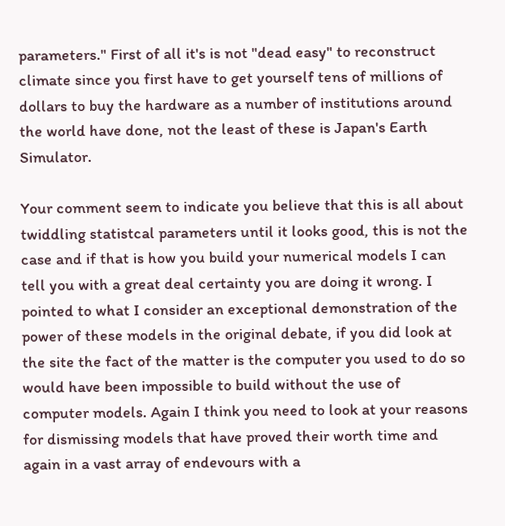parameters." First of all it's is not "dead easy" to reconstruct climate since you first have to get yourself tens of millions of dollars to buy the hardware as a number of institutions around the world have done, not the least of these is Japan's Earth Simulator.

Your comment seem to indicate you believe that this is all about twiddling statistcal parameters until it looks good, this is not the case and if that is how you build your numerical models I can tell you with a great deal certainty you are doing it wrong. I pointed to what I consider an exceptional demonstration of the power of these models in the original debate, if you did look at the site the fact of the matter is the computer you used to do so would have been impossible to build without the use of computer models. Again I think you need to look at your reasons for dismissing models that have proved their worth time and again in a vast array of endevours with a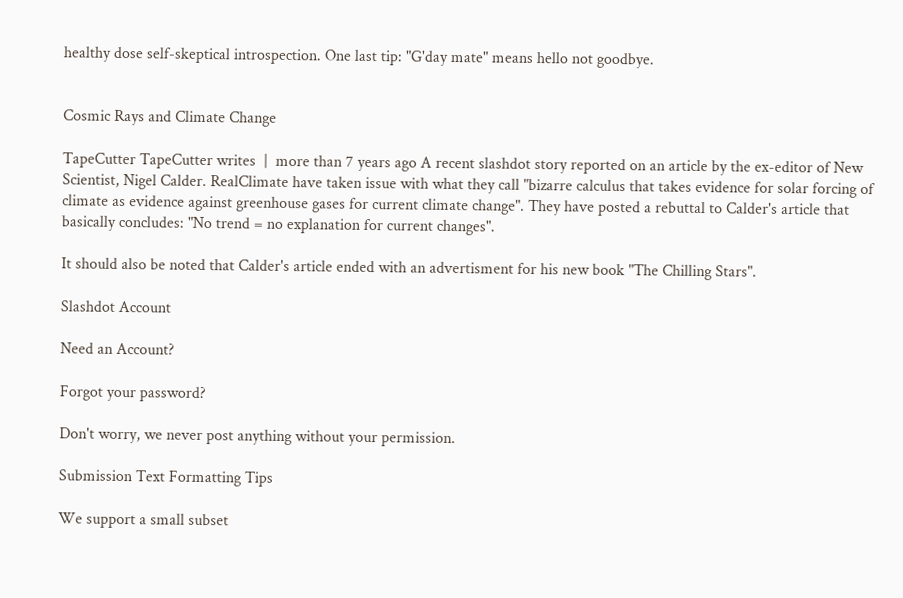healthy dose self-skeptical introspection. One last tip: "G'day mate" means hello not goodbye.


Cosmic Rays and Climate Change

TapeCutter TapeCutter writes  |  more than 7 years ago A recent slashdot story reported on an article by the ex-editor of New Scientist, Nigel Calder. RealClimate have taken issue with what they call "bizarre calculus that takes evidence for solar forcing of climate as evidence against greenhouse gases for current climate change". They have posted a rebuttal to Calder's article that basically concludes: "No trend = no explanation for current changes".

It should also be noted that Calder's article ended with an advertisment for his new book "The Chilling Stars".

Slashdot Account

Need an Account?

Forgot your password?

Don't worry, we never post anything without your permission.

Submission Text Formatting Tips

We support a small subset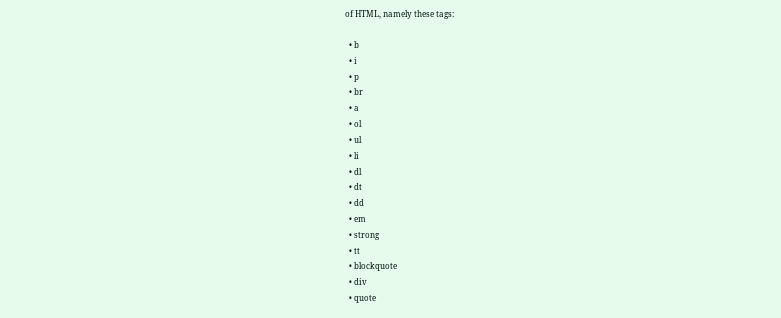of HTML, namely these tags:

  • b
  • i
  • p
  • br
  • a
  • ol
  • ul
  • li
  • dl
  • dt
  • dd
  • em
  • strong
  • tt
  • blockquote
  • div
  • quote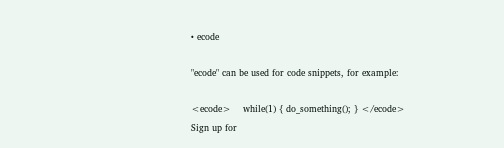• ecode

"ecode" can be used for code snippets, for example:

<ecode>    while(1) { do_something(); } </ecode>
Sign up for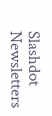Slashdot Newsletters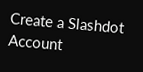Create a Slashdot Account